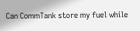Can CommTank store my fuel while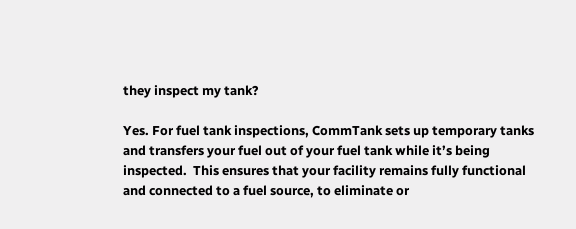they inspect my tank?

Yes. For fuel tank inspections, CommTank sets up temporary tanks and transfers your fuel out of your fuel tank while it’s being inspected.  This ensures that your facility remains fully functional and connected to a fuel source, to eliminate or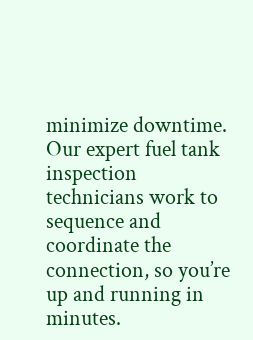minimize downtime.  Our expert fuel tank inspection technicians work to sequence and coordinate the connection, so you’re up and running in minutes.